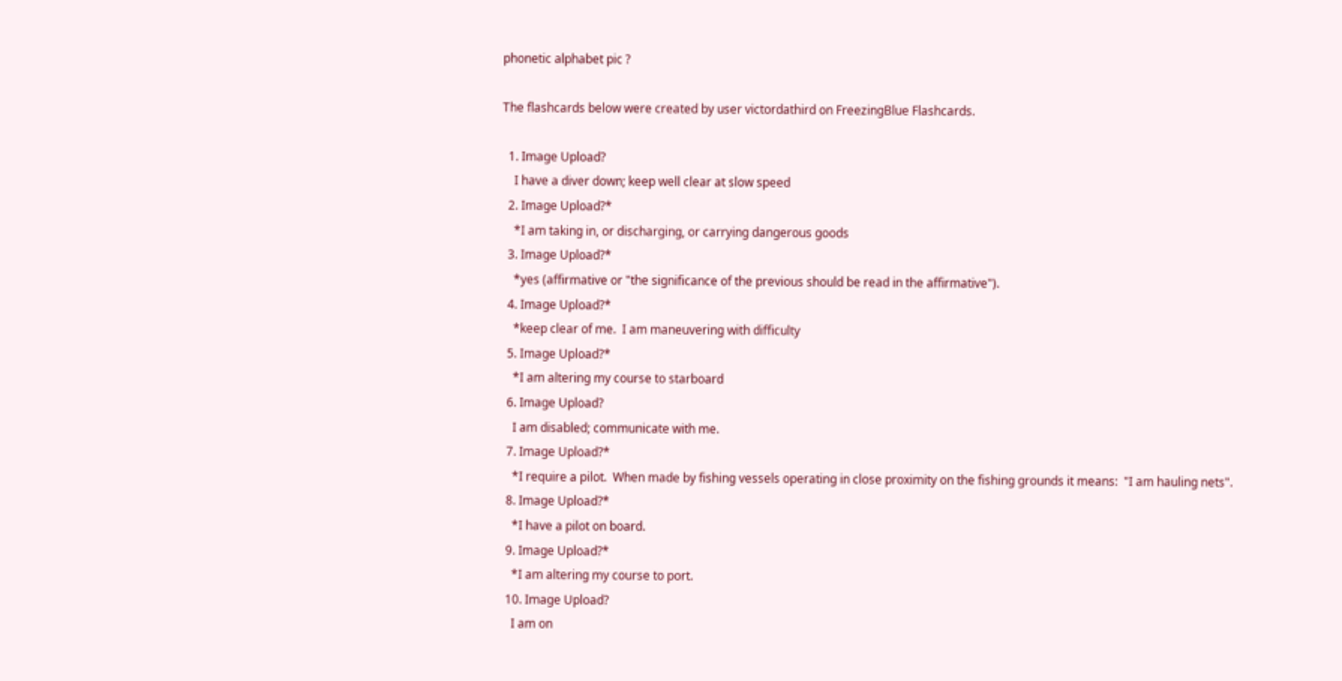phonetic alphabet pic ?

The flashcards below were created by user victordathird on FreezingBlue Flashcards.

  1. Image Upload?
    I have a diver down; keep well clear at slow speed
  2. Image Upload?*
    *I am taking in, or discharging, or carrying dangerous goods
  3. Image Upload?*
    *yes (affirmative or "the significance of the previous should be read in the affirmative").
  4. Image Upload?*
    *keep clear of me.  I am maneuvering with difficulty
  5. Image Upload?*
    *I am altering my course to starboard
  6. Image Upload?
    I am disabled; communicate with me.
  7. Image Upload?*
    *I require a pilot.  When made by fishing vessels operating in close proximity on the fishing grounds it means:  "I am hauling nets".
  8. Image Upload?*
    *I have a pilot on board.
  9. Image Upload?*
    *I am altering my course to port.
  10. Image Upload?
    I am on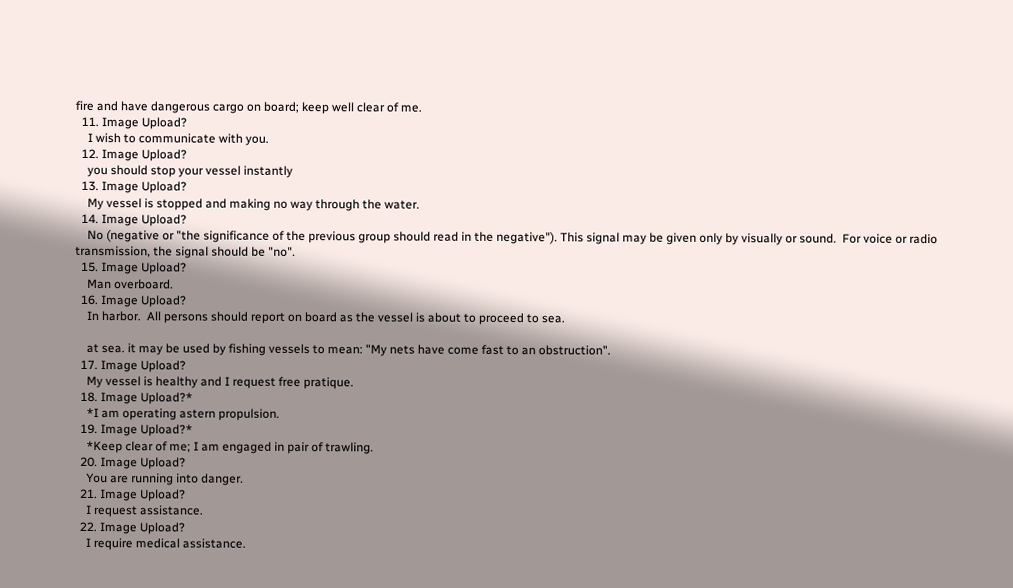fire and have dangerous cargo on board; keep well clear of me.
  11. Image Upload?
    I wish to communicate with you.
  12. Image Upload?
    you should stop your vessel instantly
  13. Image Upload?
    My vessel is stopped and making no way through the water.
  14. Image Upload?
    No (negative or "the significance of the previous group should read in the negative"). This signal may be given only by visually or sound.  For voice or radio transmission, the signal should be "no".
  15. Image Upload?
    Man overboard.
  16. Image Upload?
    In harbor.  All persons should report on board as the vessel is about to proceed to sea.

    at sea. it may be used by fishing vessels to mean: "My nets have come fast to an obstruction".
  17. Image Upload?
    My vessel is healthy and I request free pratique.
  18. Image Upload?*
    *I am operating astern propulsion.
  19. Image Upload?*
    *Keep clear of me; I am engaged in pair of trawling.
  20. Image Upload?
    You are running into danger.
  21. Image Upload?
    I request assistance.
  22. Image Upload?
    I require medical assistance.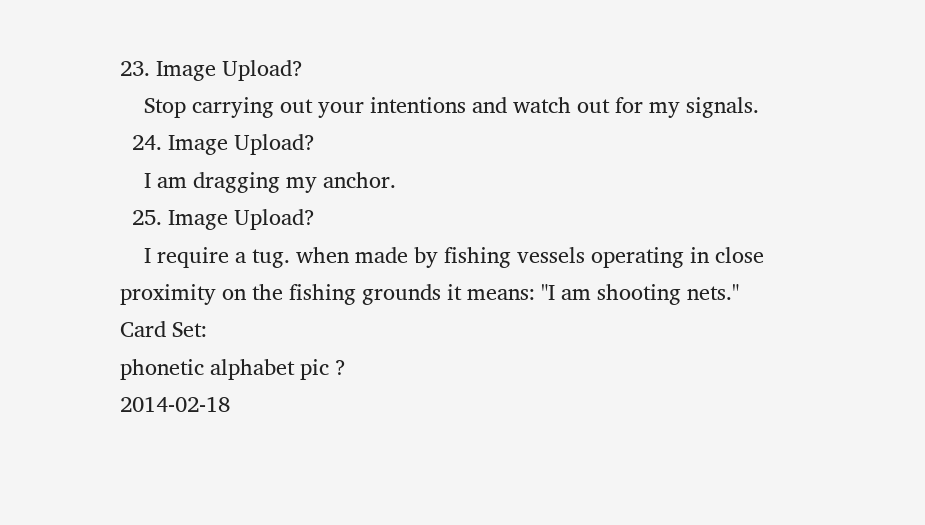23. Image Upload?
    Stop carrying out your intentions and watch out for my signals.
  24. Image Upload?
    I am dragging my anchor.
  25. Image Upload?
    I require a tug. when made by fishing vessels operating in close proximity on the fishing grounds it means: "I am shooting nets."
Card Set:
phonetic alphabet pic ?
2014-02-18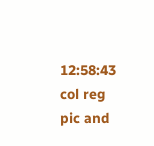12:58:43
col reg
pic and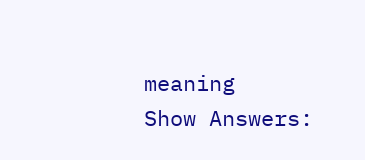meaning
Show Answers: